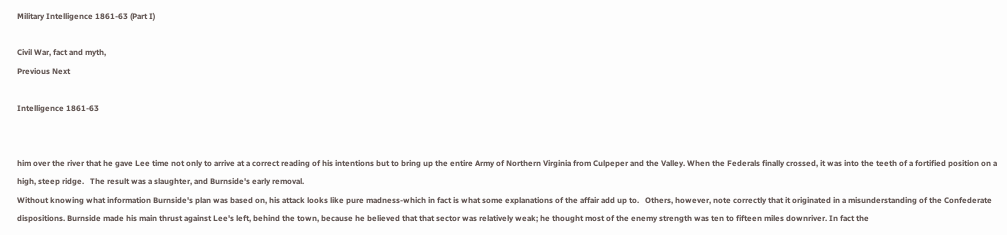Military Intelligence 1861-63 (Part I)

Civil War, fact and myth,
Previous Next

Intelligence 1861-63


him over the river that he gave Lee time not only to arrive at a correct reading of his intentions but to bring up the entire Army of Northern Virginia from Culpeper and the Valley. When the Federals finally crossed, it was into the teeth of a fortified position on a high, steep ridge.   The result was a slaughter, and Burnside's early removal.
Without knowing what information Burnside's plan was based on, his attack looks like pure madness-which in fact is what some explanations of the affair add up to.   Others, however, note correctly that it originated in a misunderstanding of the Confederate dispositions. Burnside made his main thrust against Lee's left, behind the town, because he believed that that sector was relatively weak; he thought most of the enemy strength was ten to fifteen miles downriver. In fact the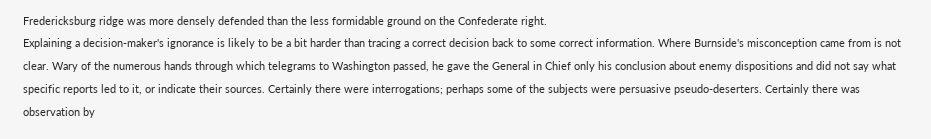Fredericksburg ridge was more densely defended than the less formidable ground on the Confederate right.
Explaining a decision-maker's ignorance is likely to be a bit harder than tracing a correct decision back to some correct information. Where Burnside's misconception came from is not clear. Wary of the numerous hands through which telegrams to Washington passed, he gave the General in Chief only his conclusion about enemy dispositions and did not say what specific reports led to it, or indicate their sources. Certainly there were interrogations; perhaps some of the subjects were persuasive pseudo-deserters. Certainly there was observation by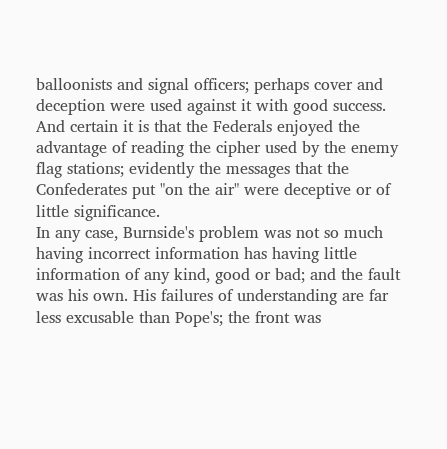balloonists and signal officers; perhaps cover and deception were used against it with good success. And certain it is that the Federals enjoyed the advantage of reading the cipher used by the enemy flag stations; evidently the messages that the Confederates put "on the air" were deceptive or of little significance.
In any case, Burnside's problem was not so much having incorrect information has having little information of any kind, good or bad; and the fault was his own. His failures of understanding are far less excusable than Pope's; the front was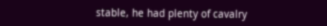stable, he had plenty of cavalry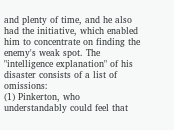and plenty of time, and he also had the initiative, which enabled him to concentrate on finding the enemy's weak spot. The "intelligence explanation" of his disaster consists of a list of omissions:
(1) Pinkerton, who understandably could feel that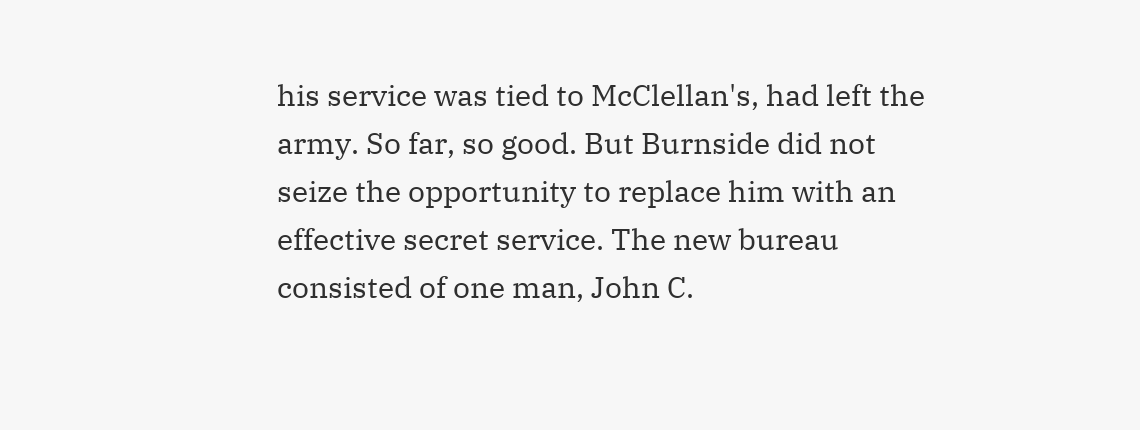his service was tied to McClellan's, had left the army. So far, so good. But Burnside did not seize the opportunity to replace him with an effective secret service. The new bureau consisted of one man, John C.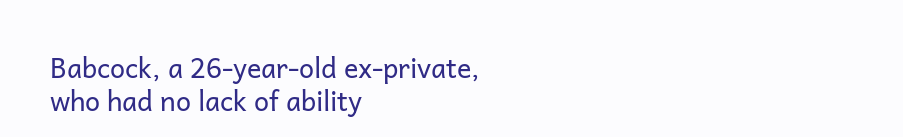Babcock, a 26-year-old ex-private, who had no lack of ability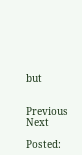but


Previous Next

Posted: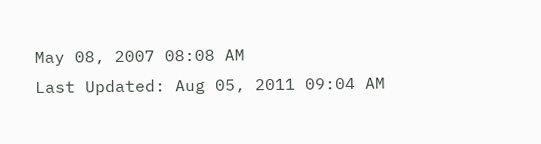May 08, 2007 08:08 AM
Last Updated: Aug 05, 2011 09:04 AM